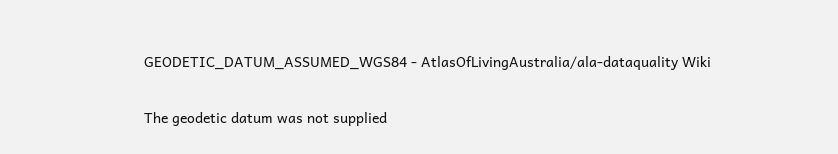GEODETIC_DATUM_ASSUMED_WGS84 - AtlasOfLivingAustralia/ala-dataquality Wiki


The geodetic datum was not supplied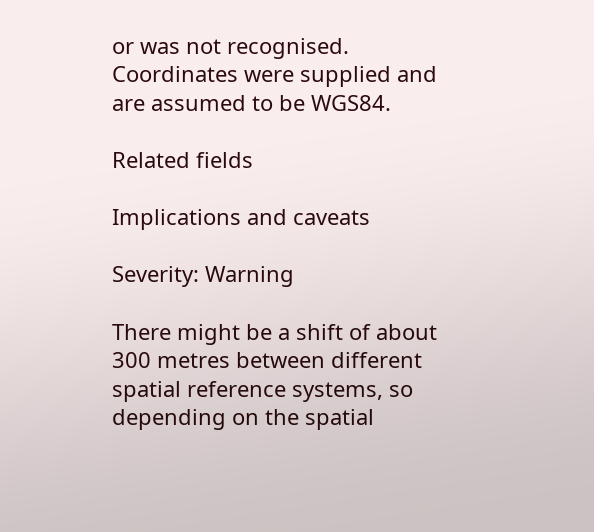or was not recognised. Coordinates were supplied and are assumed to be WGS84.

Related fields

Implications and caveats

Severity: Warning

There might be a shift of about 300 metres between different spatial reference systems, so depending on the spatial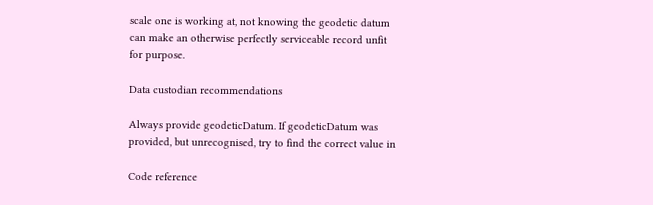scale one is working at, not knowing the geodetic datum can make an otherwise perfectly serviceable record unfit for purpose.

Data custodian recommendations

Always provide geodeticDatum. If geodeticDatum was provided, but unrecognised, try to find the correct value in

Code reference